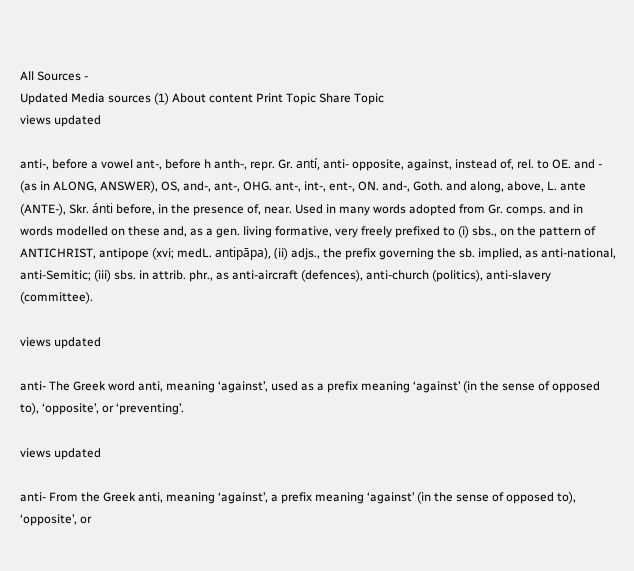All Sources -
Updated Media sources (1) About content Print Topic Share Topic
views updated

anti-, before a vowel ant-, before h anth-, repr. Gr. antí, anti- opposite, against, instead of, rel. to OE. and - (as in ALONG, ANSWER), OS, and-, ant-, OHG. ant-, int-, ent-, ON. and-, Goth. and along, above, L. ante (ANTE-), Skr. ánti before, in the presence of, near. Used in many words adopted from Gr. comps. and in words modelled on these and, as a gen. living formative, very freely prefixed to (i) sbs., on the pattern of ANTICHRIST, antipope (xvi; medL. antipāpa), (ii) adjs., the prefix governing the sb. implied, as anti-national, anti-Semitic; (iii) sbs. in attrib. phr., as anti-aircraft (defences), anti-church (politics), anti-slavery (committee).

views updated

anti- The Greek word anti, meaning ‘against’, used as a prefix meaning ‘against’ (in the sense of opposed to), ‘opposite’, or ‘preventing’.

views updated

anti- From the Greek anti, meaning ‘against’, a prefix meaning ‘against’ (in the sense of opposed to), ‘opposite’, or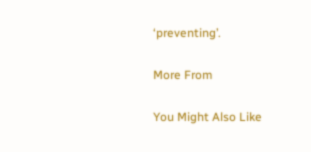‘preventing’.

More From

You Might Also Like